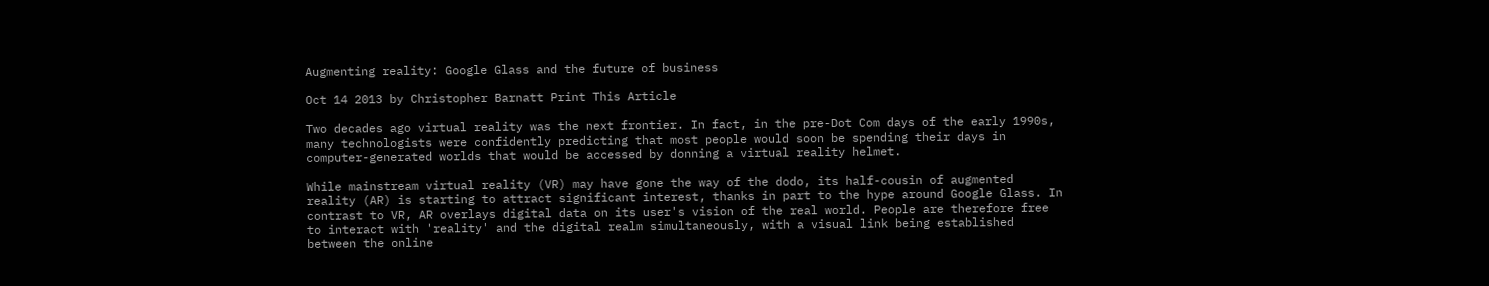Augmenting reality: Google Glass and the future of business

Oct 14 2013 by Christopher Barnatt Print This Article

Two decades ago virtual reality was the next frontier. In fact, in the pre-Dot Com days of the early 1990s, many technologists were confidently predicting that most people would soon be spending their days in computer-generated worlds that would be accessed by donning a virtual reality helmet.

While mainstream virtual reality (VR) may have gone the way of the dodo, its half-cousin of augmented reality (AR) is starting to attract significant interest, thanks in part to the hype around Google Glass. In contrast to VR, AR overlays digital data on its user's vision of the real world. People are therefore free to interact with 'reality' and the digital realm simultaneously, with a visual link being established between the online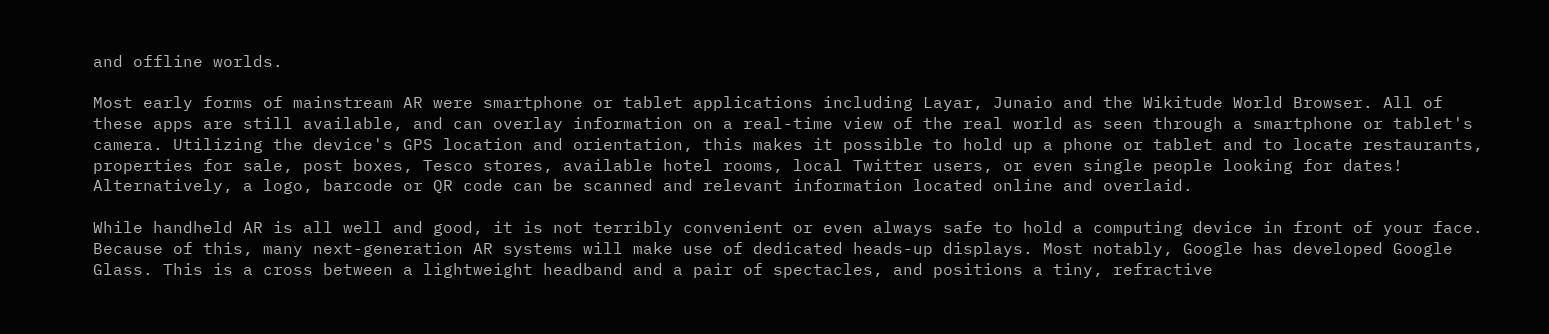and offline worlds.

Most early forms of mainstream AR were smartphone or tablet applications including Layar, Junaio and the Wikitude World Browser. All of these apps are still available, and can overlay information on a real-time view of the real world as seen through a smartphone or tablet's camera. Utilizing the device's GPS location and orientation, this makes it possible to hold up a phone or tablet and to locate restaurants, properties for sale, post boxes, Tesco stores, available hotel rooms, local Twitter users, or even single people looking for dates! Alternatively, a logo, barcode or QR code can be scanned and relevant information located online and overlaid.

While handheld AR is all well and good, it is not terribly convenient or even always safe to hold a computing device in front of your face. Because of this, many next-generation AR systems will make use of dedicated heads-up displays. Most notably, Google has developed Google Glass. This is a cross between a lightweight headband and a pair of spectacles, and positions a tiny, refractive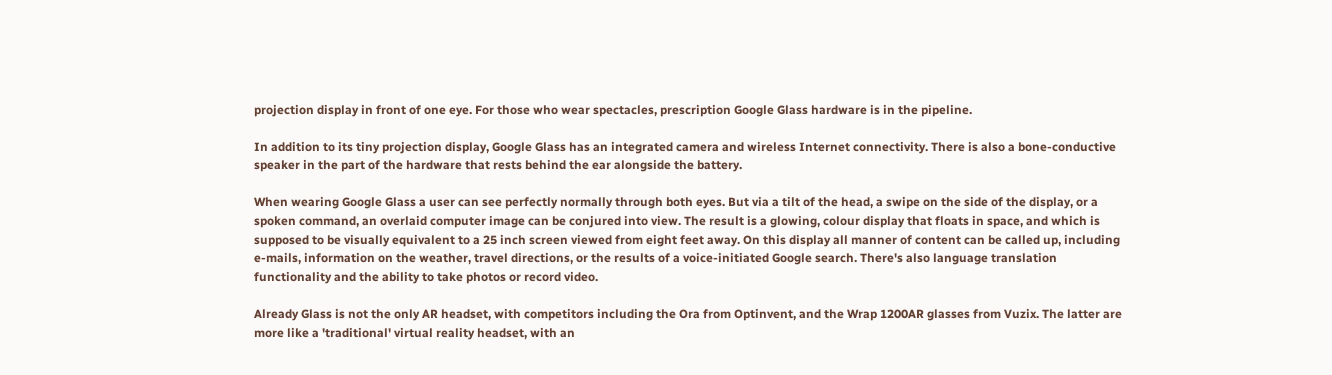projection display in front of one eye. For those who wear spectacles, prescription Google Glass hardware is in the pipeline.

In addition to its tiny projection display, Google Glass has an integrated camera and wireless Internet connectivity. There is also a bone-conductive speaker in the part of the hardware that rests behind the ear alongside the battery.

When wearing Google Glass a user can see perfectly normally through both eyes. But via a tilt of the head, a swipe on the side of the display, or a spoken command, an overlaid computer image can be conjured into view. The result is a glowing, colour display that floats in space, and which is supposed to be visually equivalent to a 25 inch screen viewed from eight feet away. On this display all manner of content can be called up, including e-mails, information on the weather, travel directions, or the results of a voice-initiated Google search. There's also language translation functionality and the ability to take photos or record video.

Already Glass is not the only AR headset, with competitors including the Ora from Optinvent, and the Wrap 1200AR glasses from Vuzix. The latter are more like a 'traditional' virtual reality headset, with an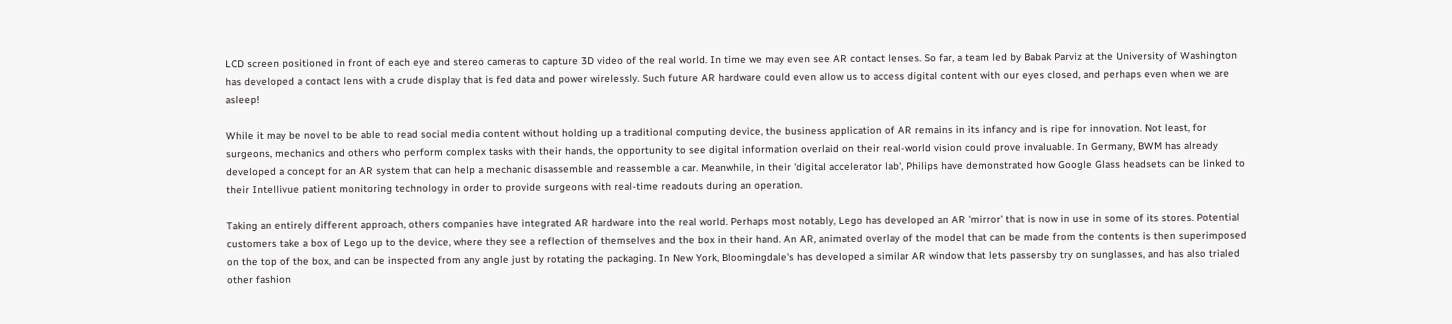LCD screen positioned in front of each eye and stereo cameras to capture 3D video of the real world. In time we may even see AR contact lenses. So far, a team led by Babak Parviz at the University of Washington has developed a contact lens with a crude display that is fed data and power wirelessly. Such future AR hardware could even allow us to access digital content with our eyes closed, and perhaps even when we are asleep!

While it may be novel to be able to read social media content without holding up a traditional computing device, the business application of AR remains in its infancy and is ripe for innovation. Not least, for surgeons, mechanics and others who perform complex tasks with their hands, the opportunity to see digital information overlaid on their real-world vision could prove invaluable. In Germany, BWM has already developed a concept for an AR system that can help a mechanic disassemble and reassemble a car. Meanwhile, in their 'digital accelerator lab', Philips have demonstrated how Google Glass headsets can be linked to their Intellivue patient monitoring technology in order to provide surgeons with real-time readouts during an operation.

Taking an entirely different approach, others companies have integrated AR hardware into the real world. Perhaps most notably, Lego has developed an AR 'mirror' that is now in use in some of its stores. Potential customers take a box of Lego up to the device, where they see a reflection of themselves and the box in their hand. An AR, animated overlay of the model that can be made from the contents is then superimposed on the top of the box, and can be inspected from any angle just by rotating the packaging. In New York, Bloomingdale's has developed a similar AR window that lets passersby try on sunglasses, and has also trialed other fashion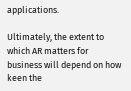applications.

Ultimately, the extent to which AR matters for business will depend on how keen the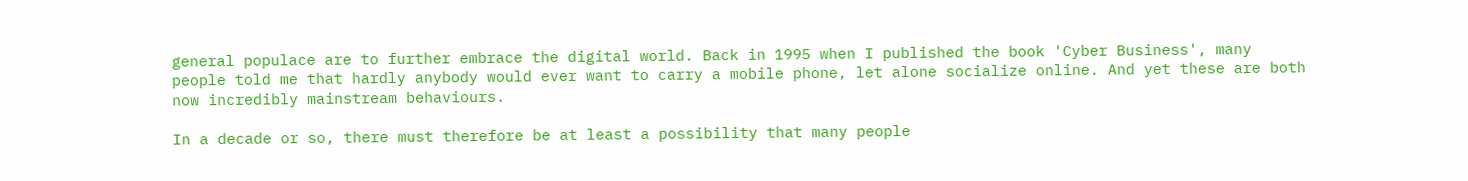general populace are to further embrace the digital world. Back in 1995 when I published the book 'Cyber Business', many people told me that hardly anybody would ever want to carry a mobile phone, let alone socialize online. And yet these are both now incredibly mainstream behaviours.

In a decade or so, there must therefore be at least a possibility that many people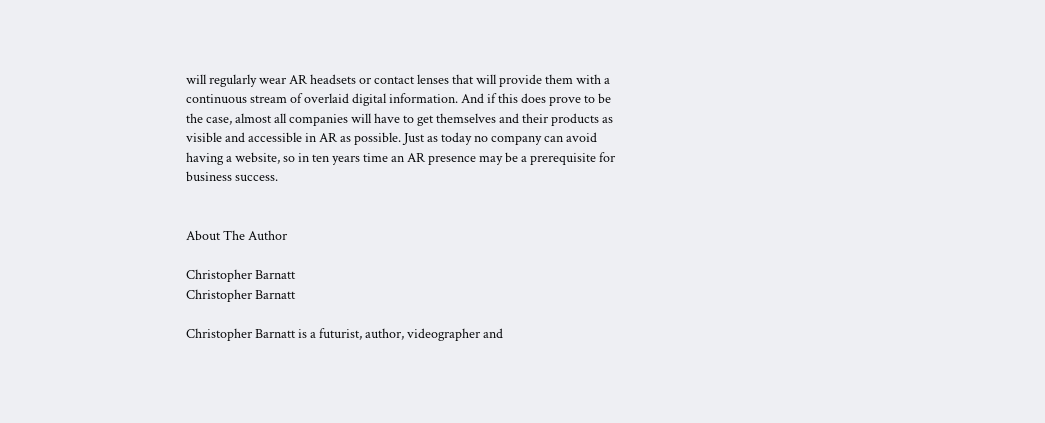will regularly wear AR headsets or contact lenses that will provide them with a continuous stream of overlaid digital information. And if this does prove to be the case, almost all companies will have to get themselves and their products as visible and accessible in AR as possible. Just as today no company can avoid having a website, so in ten years time an AR presence may be a prerequisite for business success.


About The Author

Christopher Barnatt
Christopher Barnatt

Christopher Barnatt is a futurist, author, videographer and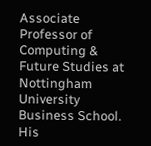Associate Professor of Computing & Future Studies at Nottingham University Business School. His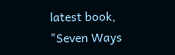latest book, "Seven Ways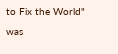to Fix the World" was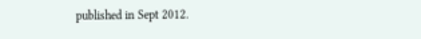published in Sept 2012.